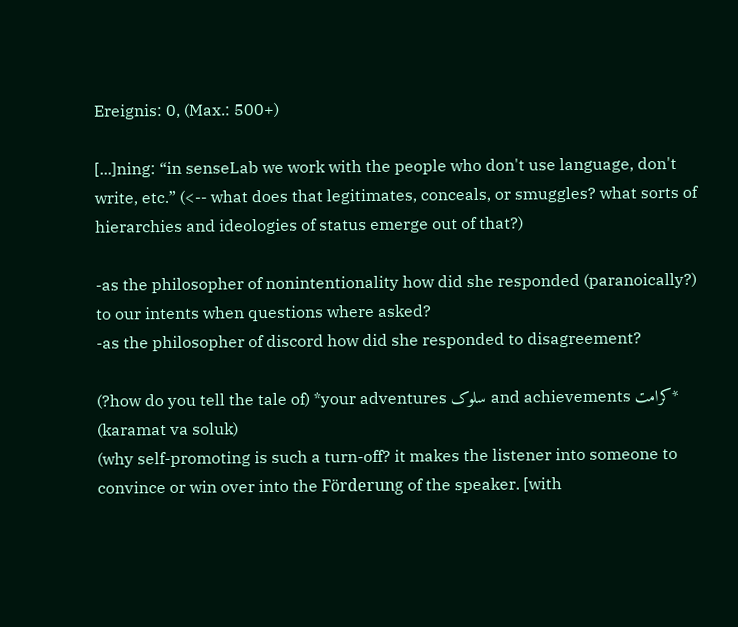Ereignis: 0, (Max.: 500+)

[...]ning: “in senseLab we work with the people who don't use language, don't write, etc.” (<-- what does that legitimates, conceals, or smuggles? what sorts of hierarchies and ideologies of status emerge out of that?)

-as the philosopher of nonintentionality how did she responded (paranoically?) to our intents when questions where asked?
-as the philosopher of discord how did she responded to disagreement?

(?how do you tell the tale of) *your adventures سلوک and achievements کرامت* (karamat va soluk)
(why self-promoting is such a turn-off? it makes the listener into someone to convince or win over into the Förderung of the speaker. [with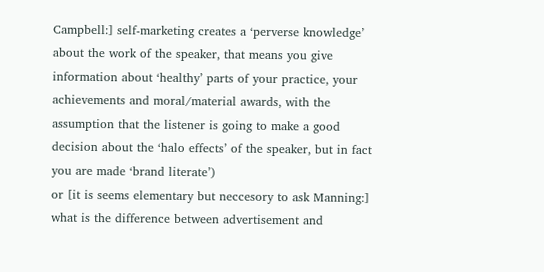Campbell:] self-marketing creates a ‘perverse knowledge’ about the work of the speaker, that means you give information about ‘healthy’ parts of your practice, your achievements and moral/material awards, with the assumption that the listener is going to make a good decision about the ‘halo effects’ of the speaker, but in fact you are made ‘brand literate’)
or [it is seems elementary but neccesory to ask Manning:] what is the difference between advertisement and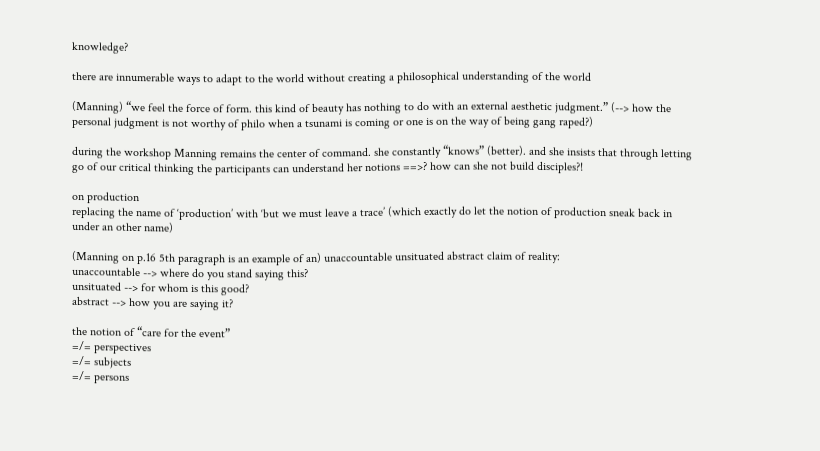knowledge?

there are innumerable ways to adapt to the world without creating a philosophical understanding of the world

(Manning) “we feel the force of form. this kind of beauty has nothing to do with an external aesthetic judgment.” (--> how the personal judgment is not worthy of philo when a tsunami is coming or one is on the way of being gang raped?)

during the workshop Manning remains the center of command. she constantly “knows” (better). and she insists that through letting go of our critical thinking the participants can understand her notions ==>? how can she not build disciples?!

on production
replacing the name of ‘production’ with ‘but we must leave a trace’ (which exactly do let the notion of production sneak back in under an other name)

(Manning on p.16 5th paragraph is an example of an) unaccountable unsituated abstract claim of reality:
unaccountable --> where do you stand saying this?
unsituated --> for whom is this good?
abstract --> how you are saying it?

the notion of “care for the event”
=/= perspectives
=/= subjects
=/= persons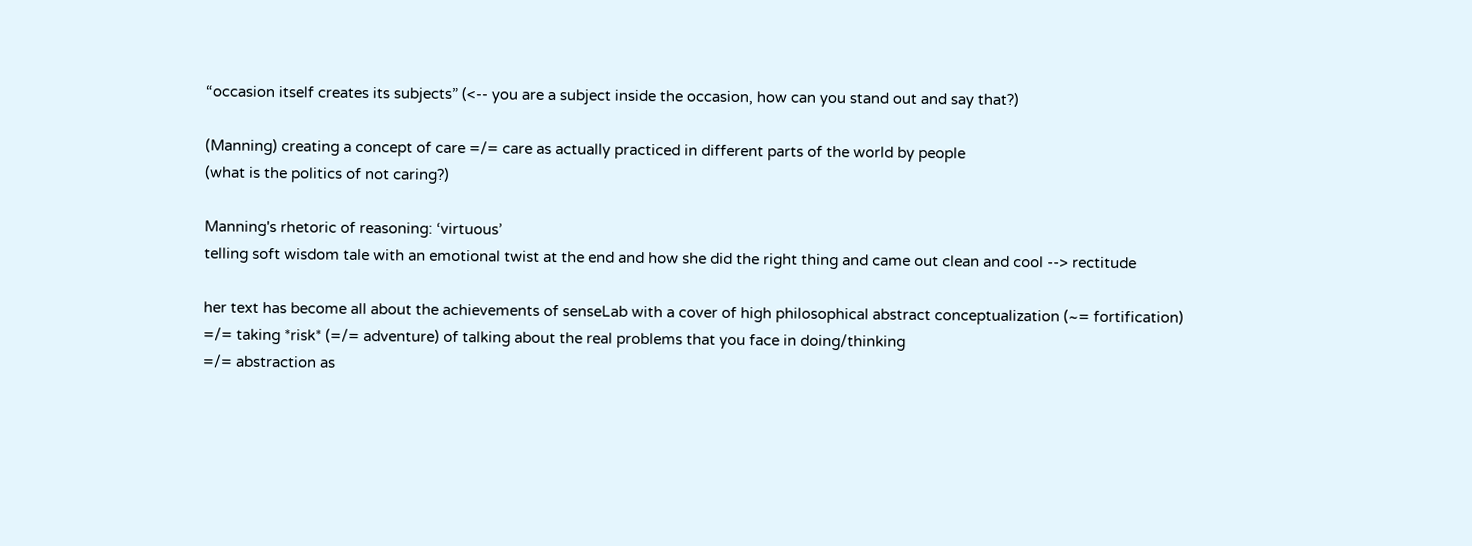“occasion itself creates its subjects” (<-- you are a subject inside the occasion, how can you stand out and say that?)

(Manning) creating a concept of care =/= care as actually practiced in different parts of the world by people
(what is the politics of not caring?)

Manning's rhetoric of reasoning: ‘virtuous’
telling soft wisdom tale with an emotional twist at the end and how she did the right thing and came out clean and cool --> rectitude

her text has become all about the achievements of senseLab with a cover of high philosophical abstract conceptualization (~= fortification)
=/= taking *risk* (=/= adventure) of talking about the real problems that you face in doing/thinking
=/= abstraction as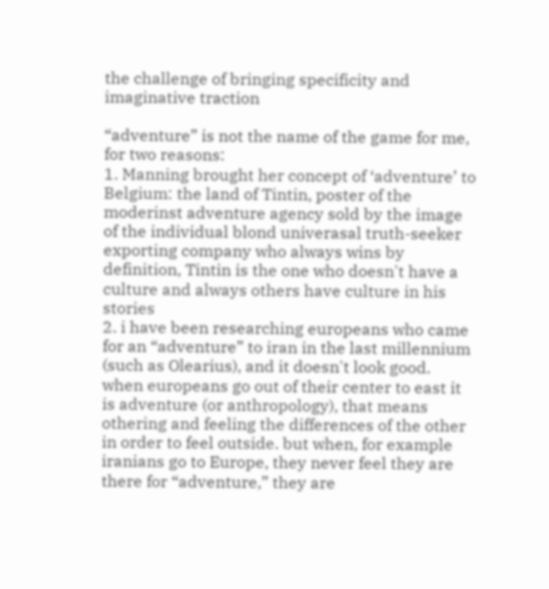the challenge of bringing specificity and imaginative traction

“adventure” is not the name of the game for me, for two reasons:
1. Manning brought her concept of ‘adventure’ to Belgium: the land of Tintin, poster of the moderinst adventure agency sold by the image of the individual blond univerasal truth-seeker exporting company who always wins by definition, Tintin is the one who doesn't have a culture and always others have culture in his stories
2. i have been researching europeans who came for an “adventure” to iran in the last millennium (such as Olearius), and it doesn't look good. when europeans go out of their center to east it is adventure (or anthropology), that means othering and feeling the differences of the other in order to feel outside. but when, for example iranians go to Europe, they never feel they are there for “adventure,” they are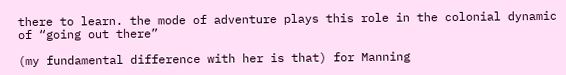there to learn. the mode of adventure plays this role in the colonial dynamic of “going out there”

(my fundamental difference with her is that) for Manning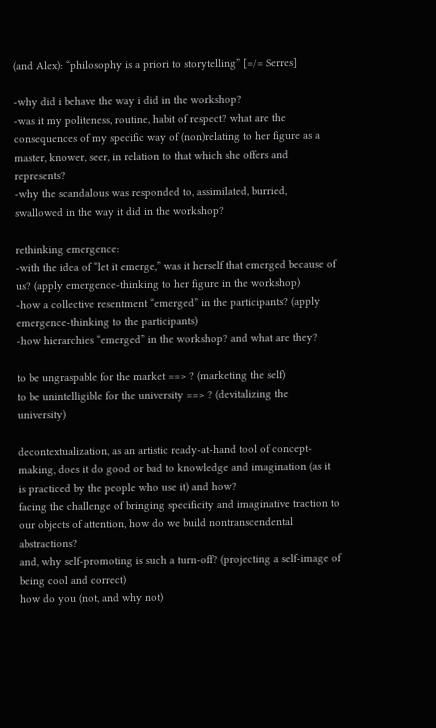(and Alex): “philosophy is a priori to storytelling” [=/= Serres]

-why did i behave the way i did in the workshop?
-was it my politeness, routine, habit of respect? what are the consequences of my specific way of (non)relating to her figure as a master, knower, seer, in relation to that which she offers and represents?
-why the scandalous was responded to, assimilated, burried, swallowed in the way it did in the workshop?

rethinking emergence:
-with the idea of “let it emerge,” was it herself that emerged because of us? (apply emergence-thinking to her figure in the workshop)
-how a collective resentment “emerged” in the participants? (apply emergence-thinking to the participants)
-how hierarchies “emerged” in the workshop? and what are they?

to be ungraspable for the market ==> ? (marketing the self)
to be unintelligible for the university ==> ? (devitalizing the university)

decontextualization, as an artistic ready-at-hand tool of concept-making, does it do good or bad to knowledge and imagination (as it is practiced by the people who use it) and how?
facing the challenge of bringing specificity and imaginative traction to our objects of attention, how do we build nontranscendental abstractions?
and, why self-promoting is such a turn-off? (projecting a self-image of being cool and correct)
how do you (not, and why not)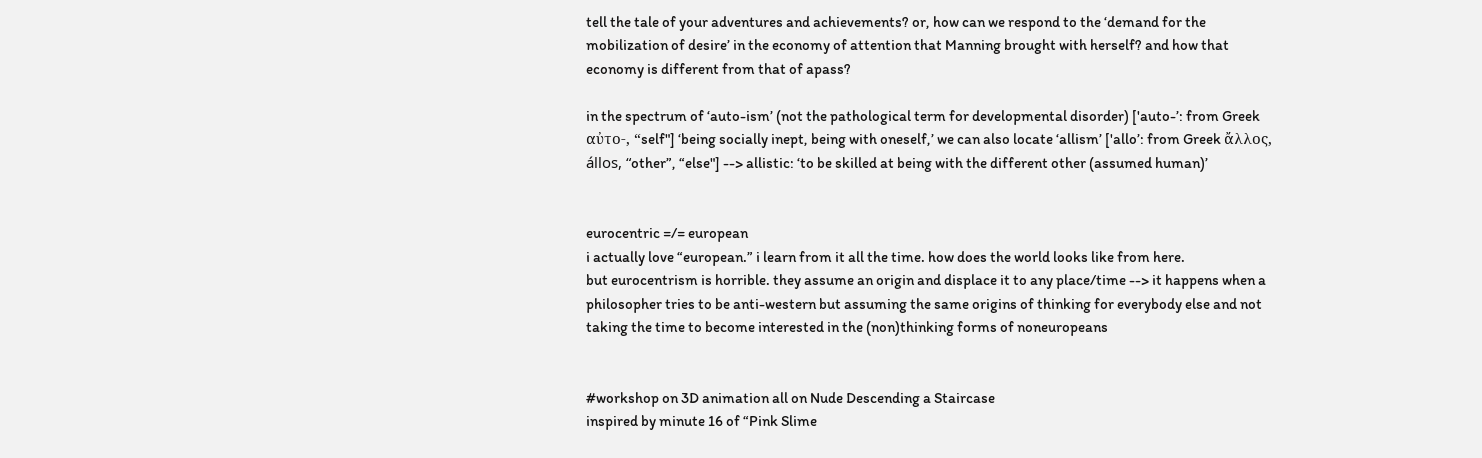tell the tale of your adventures and achievements? or, how can we respond to the ‘demand for the mobilization of desire’ in the economy of attention that Manning brought with herself? and how that economy is different from that of apass?

in the spectrum of ‘auto-ism’ (not the pathological term for developmental disorder) ['auto-’: from Greek αὐτo-, “self"] ‘being socially inept, being with oneself,’ we can also locate ‘allism’ ['allo’: from Greek ἄλλος, állos, “other”, “else"] --> allistic: ‘to be skilled at being with the different other (assumed human)’


eurocentric =/= european
i actually love “european.” i learn from it all the time. how does the world looks like from here.
but eurocentrism is horrible. they assume an origin and displace it to any place/time --> it happens when a philosopher tries to be anti-western but assuming the same origins of thinking for everybody else and not taking the time to become interested in the (non)thinking forms of noneuropeans


#workshop on 3D animation all on Nude Descending a Staircase
inspired by minute 16 of “Pink Slime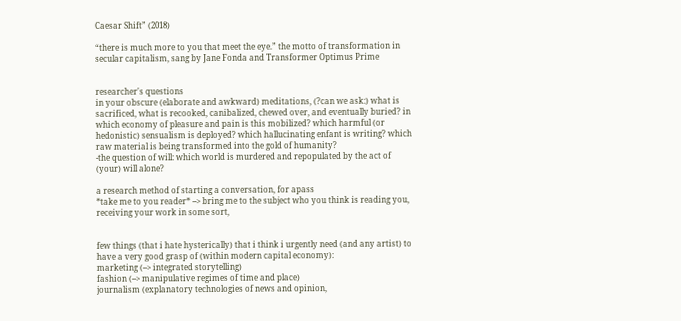Caesar Shift” (2018)

“there is much more to you that meet the eye.” the motto of transformation in secular capitalism, sang by Jane Fonda and Transformer Optimus Prime


researcher's questions
in your obscure (elaborate and awkward) meditations, (?can we ask:) what is sacrificed, what is recooked, canibalized, chewed over, and eventually buried? in which economy of pleasure and pain is this mobilized? which harmful (or hedonistic) sensualism is deployed? which hallucinating enfant is writing? which raw material is being transformed into the gold of humanity?
-the question of will: which world is murdered and repopulated by the act of (your) will alone?

a research method of starting a conversation, for apass
*take me to you reader* --> bring me to the subject who you think is reading you, receiving your work in some sort,


few things (that i hate hysterically) that i think i urgently need (and any artist) to have a very good grasp of (within modern capital economy):
marketing (--> integrated storytelling)
fashion (--> manipulative regimes of time and place)
journalism (explanatory technologies of news and opinion,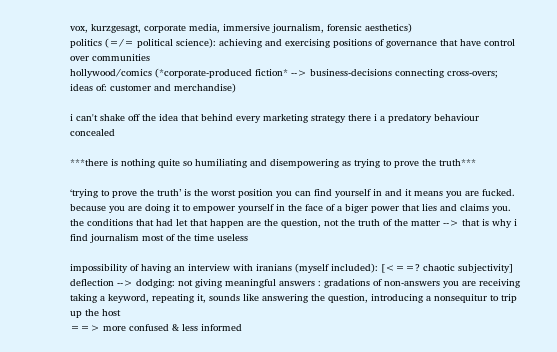vox, kurzgesagt, corporate media, immersive journalism, forensic aesthetics)
politics (=/= political science): achieving and exercising positions of governance that have control over communities
hollywood/comics (*corporate-produced fiction* --> business-decisions connecting cross-overs; ideas of: customer and merchandise)

i can't shake off the idea that behind every marketing strategy there i a predatory behaviour concealed

***there is nothing quite so humiliating and disempowering as trying to prove the truth***

‘trying to prove the truth’ is the worst position you can find yourself in and it means you are fucked. because you are doing it to empower yourself in the face of a biger power that lies and claims you. the conditions that had let that happen are the question, not the truth of the matter --> that is why i find journalism most of the time useless

impossibility of having an interview with iranians (myself included): [<==? chaotic subjectivity]
deflection --> dodging: not giving meaningful answers : gradations of non-answers you are receiving
taking a keyword, repeating it, sounds like answering the question, introducing a nonsequitur to trip up the host
==> more confused & less informed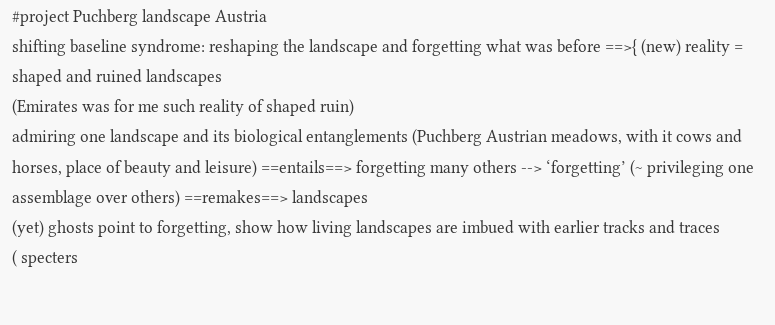#project Puchberg landscape Austria
shifting baseline syndrome: reshaping the landscape and forgetting what was before ==>{ (new) reality = shaped and ruined landscapes
(Emirates was for me such reality of shaped ruin)
admiring one landscape and its biological entanglements (Puchberg Austrian meadows, with it cows and horses, place of beauty and leisure) ==entails==> forgetting many others --> ‘forgetting’ (~ privileging one assemblage over others) ==remakes==> landscapes
(yet) ghosts point to forgetting, show how living landscapes are imbued with earlier tracks and traces
( specters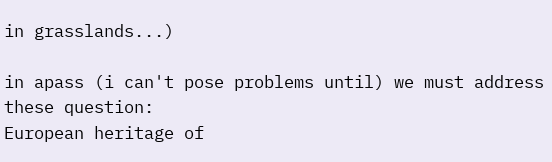in grasslands...)

in apass (i can't pose problems until) we must address these question:
European heritage of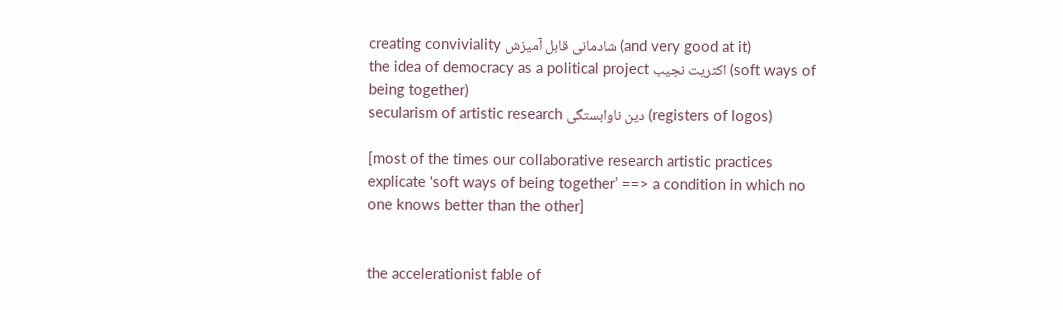creating conviviality شادمانی قابل آمیزش (and very good at it)
the idea of democracy as a political project اکثريت نجيب (soft ways of being together)
secularism of artistic research دين ناوابستگى (registers of logos)

[most of the times our collaborative research artistic practices explicate ‘soft ways of being together’ ==> a condition in which no one knows better than the other]


the accelerationist fable of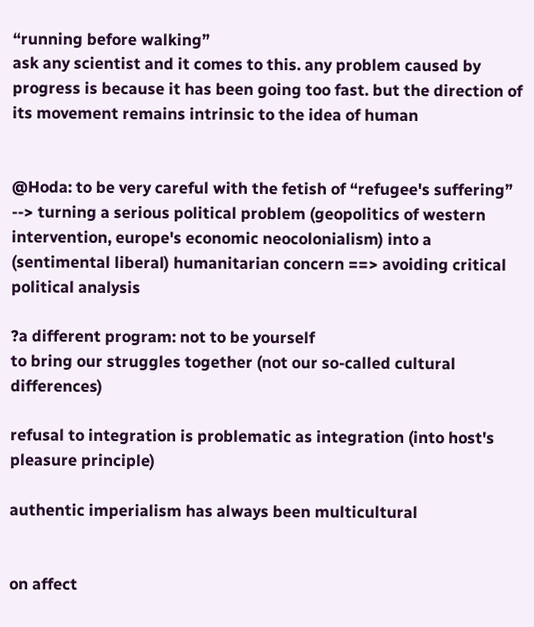“running before walking”
ask any scientist and it comes to this. any problem caused by progress is because it has been going too fast. but the direction of its movement remains intrinsic to the idea of human


@Hoda: to be very careful with the fetish of “refugee's suffering” --> turning a serious political problem (geopolitics of western intervention, europe's economic neocolonialism) into a (sentimental liberal) humanitarian concern ==> avoiding critical political analysis

?a different program: not to be yourself
to bring our struggles together (not our so-called cultural differences)

refusal to integration is problematic as integration (into host's pleasure principle)

authentic imperialism has always been multicultural


on affect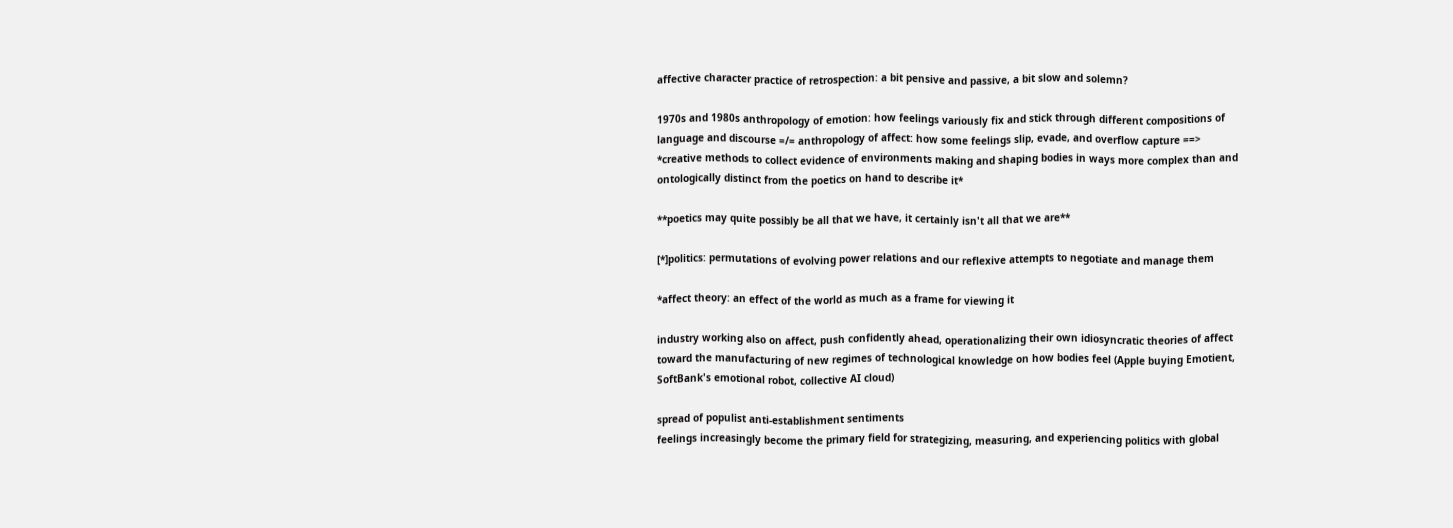affective character practice of retrospection: a bit pensive and passive, a bit slow and solemn?

1970s and 1980s anthropology of emotion: how feelings variously fix and stick through different compositions of language and discourse =/= anthropology of affect: how some feelings slip, evade, and overflow capture ==> *creative methods to collect evidence of environments making and shaping bodies in ways more complex than and ontologically distinct from the poetics on hand to describe it*

**poetics may quite possibly be all that we have, it certainly isn't all that we are**

[*]politics: permutations of evolving power relations and our reflexive attempts to negotiate and manage them

*affect theory: an effect of the world as much as a frame for viewing it

industry working also on affect, push confidently ahead, operationalizing their own idiosyncratic theories of affect toward the manufacturing of new regimes of technological knowledge on how bodies feel (Apple buying Emotient, SoftBank's emotional robot, collective AI cloud)

spread of populist anti-establishment sentiments
feelings increasingly become the primary field for strategizing, measuring, and experiencing politics with global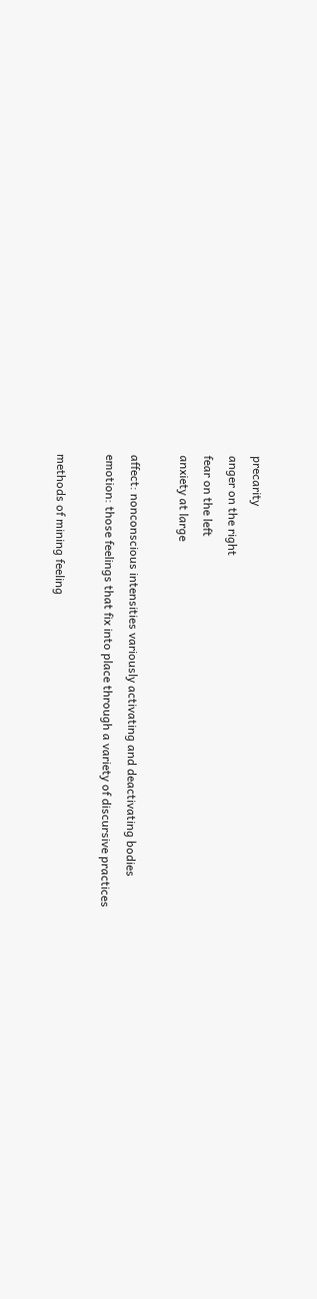precarity
anger on the right
fear on the left
anxiety at large

affect: nonconscious intensities variously activating and deactivating bodies
emotion: those feelings that fix into place through a variety of discursive practices

methods of mining feeling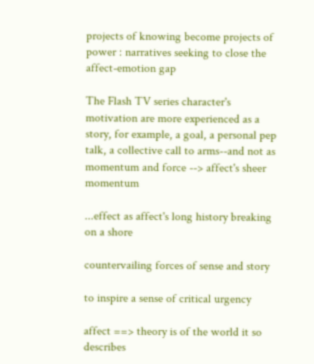projects of knowing become projects of power : narratives seeking to close the affect-emotion gap

The Flash TV series character's motivation are more experienced as a story, for example, a goal, a personal pep talk, a collective call to arms--and not as momentum and force --> affect's sheer momentum

...effect as affect's long history breaking on a shore

countervailing forces of sense and story

to inspire a sense of critical urgency

affect ==> theory is of the world it so describes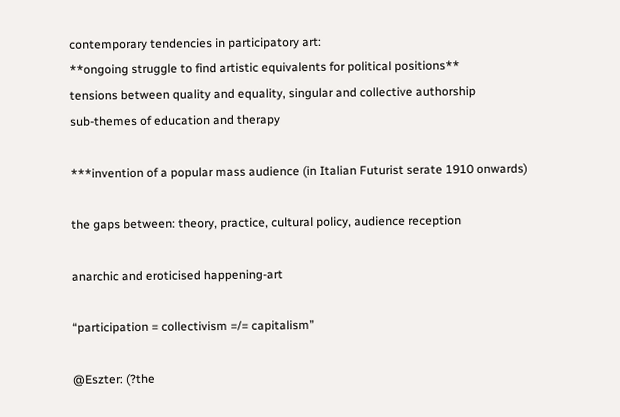contemporary tendencies in participatory art:
**ongoing struggle to find artistic equivalents for political positions**
tensions between quality and equality, singular and collective authorship
sub-themes of education and therapy

***invention of a popular mass audience (in Italian Futurist serate 1910 onwards)

the gaps between: theory, practice, cultural policy, audience reception

anarchic and eroticised happening-art

“participation = collectivism =/= capitalism”

@Eszter: (?the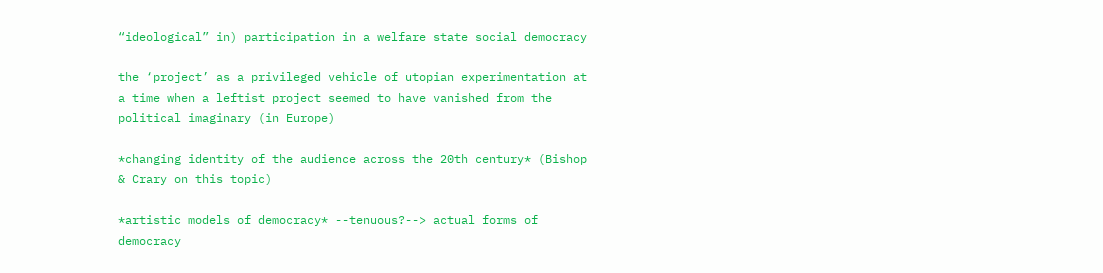“ideological” in) participation in a welfare state social democracy

the ‘project’ as a privileged vehicle of utopian experimentation at a time when a leftist project seemed to have vanished from the political imaginary (in Europe)

*changing identity of the audience across the 20th century* (Bishop & Crary on this topic)

*artistic models of democracy* --tenuous?--> actual forms of democracy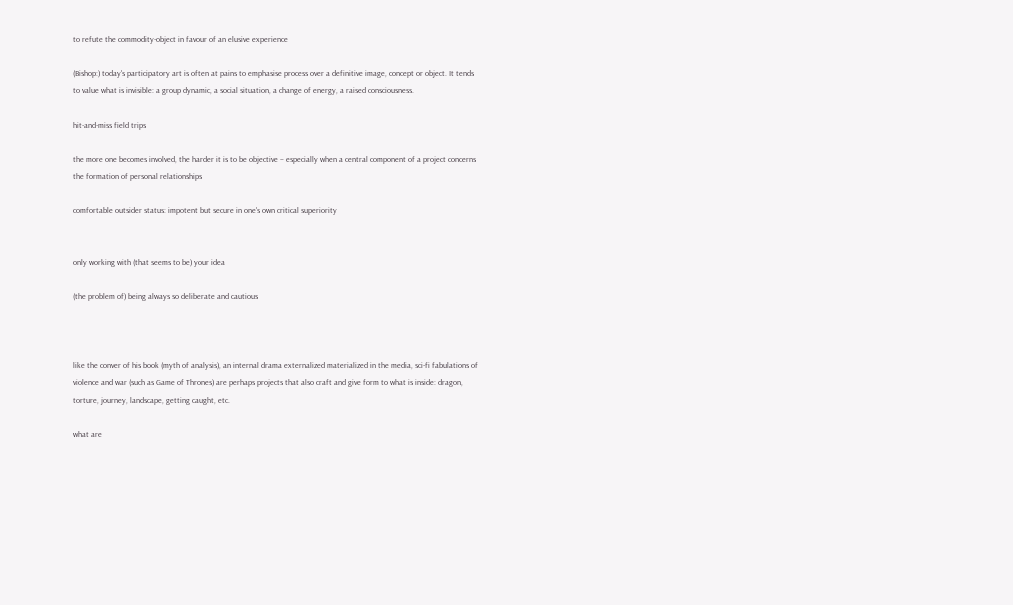to refute the commodity-object in favour of an elusive experience

(Bishop:) today's participatory art is often at pains to emphasise process over a definitive image, concept or object. It tends to value what is invisible: a group dynamic, a social situation, a change of energy, a raised consciousness.

hit-and-miss field trips

the more one becomes involved, the harder it is to be objective – especially when a central component of a project concerns the formation of personal relationships

comfortable outsider status: impotent but secure in one's own critical superiority


only working with (that seems to be) your idea

(the problem of) being always so deliberate and cautious



like the conver of his book (myth of analysis), an internal drama externalized materialized in the media, sci-fi fabulations of violence and war (such as Game of Thrones) are perhaps projects that also craft and give form to what is inside: dragon, torture, journey, landscape, getting caught, etc.

what are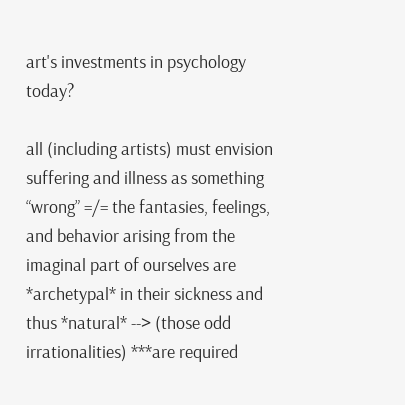art's investments in psychology today?

all (including artists) must envision suffering and illness as something “wrong” =/= the fantasies, feelings, and behavior arising from the imaginal part of ourselves are *archetypal* in their sickness and thus *natural* --> (those odd irrationalities) ***are required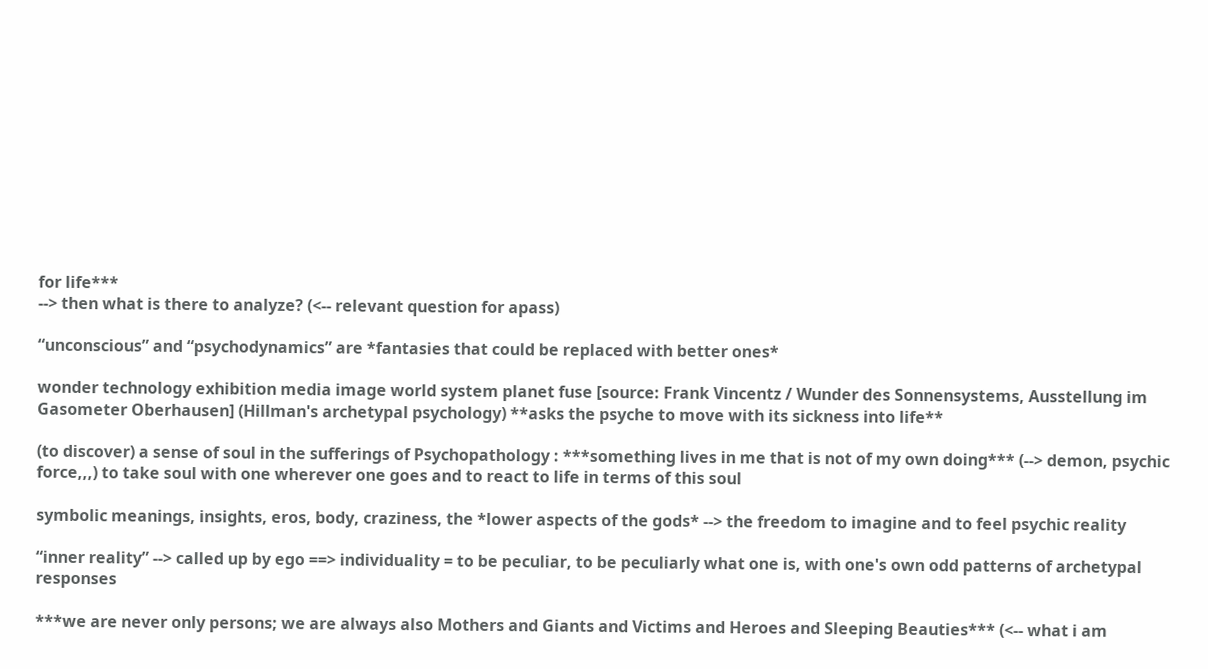for life***
--> then what is there to analyze? (<-- relevant question for apass)

“unconscious” and “psychodynamics” are *fantasies that could be replaced with better ones*

wonder technology exhibition media image world system planet fuse [source: Frank Vincentz / Wunder des Sonnensystems, Ausstellung im Gasometer Oberhausen] (Hillman's archetypal psychology) **asks the psyche to move with its sickness into life**

(to discover) a sense of soul in the sufferings of Psychopathology : ***something lives in me that is not of my own doing*** (--> demon, psychic force,,,) to take soul with one wherever one goes and to react to life in terms of this soul

symbolic meanings, insights, eros, body, craziness, the *lower aspects of the gods* --> the freedom to imagine and to feel psychic reality

“inner reality” --> called up by ego ==> individuality = to be peculiar, to be peculiarly what one is, with one's own odd patterns of archetypal responses

***we are never only persons; we are always also Mothers and Giants and Victims and Heroes and Sleeping Beauties*** (<-- what i am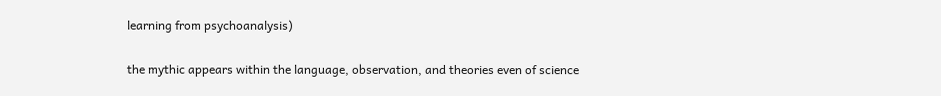learning from psychoanalysis)

the mythic appears within the language, observation, and theories even of science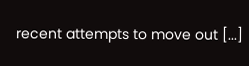recent attempts to move out [...]